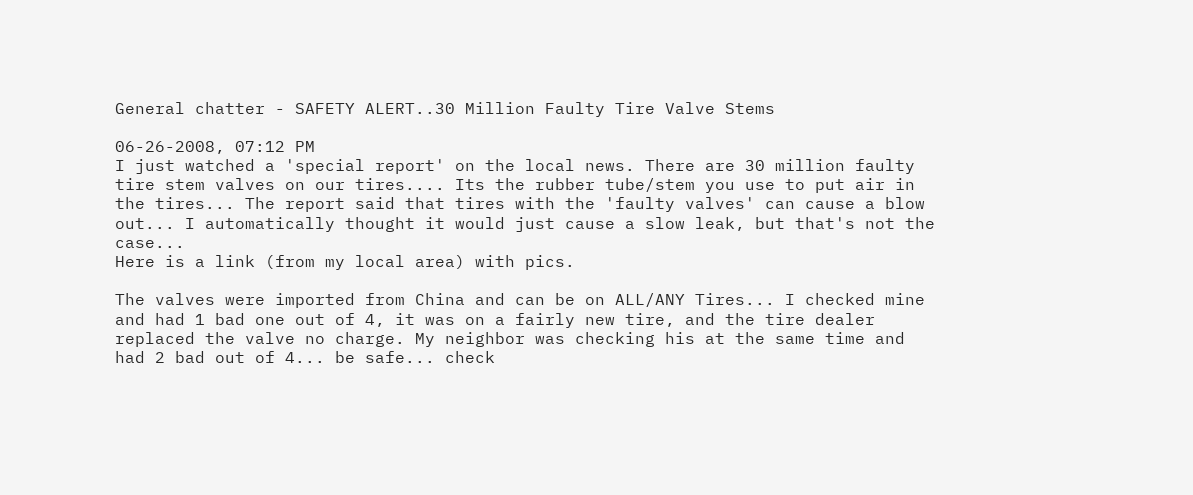General chatter - SAFETY ALERT..30 Million Faulty Tire Valve Stems

06-26-2008, 07:12 PM
I just watched a 'special report' on the local news. There are 30 million faulty tire stem valves on our tires.... Its the rubber tube/stem you use to put air in the tires... The report said that tires with the 'faulty valves' can cause a blow out... I automatically thought it would just cause a slow leak, but that's not the case...
Here is a link (from my local area) with pics.

The valves were imported from China and can be on ALL/ANY Tires... I checked mine and had 1 bad one out of 4, it was on a fairly new tire, and the tire dealer replaced the valve no charge. My neighbor was checking his at the same time and had 2 bad out of 4... be safe... check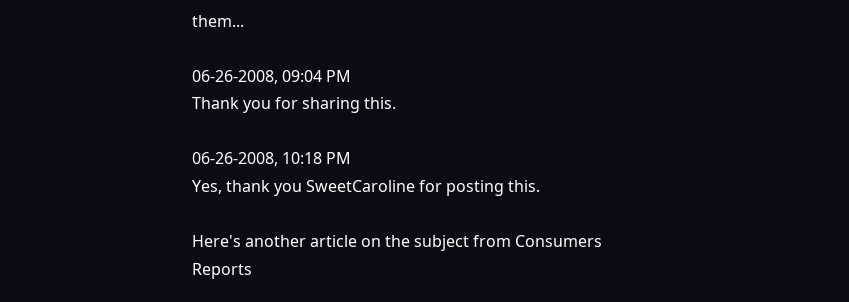them...

06-26-2008, 09:04 PM
Thank you for sharing this.

06-26-2008, 10:18 PM
Yes, thank you SweetCaroline for posting this.

Here's another article on the subject from Consumers Reports